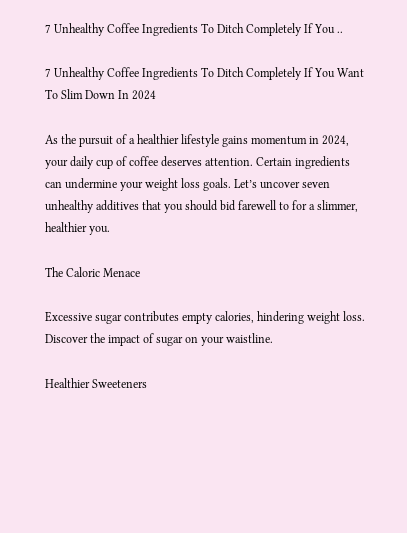7 Unhealthy Coffee Ingredients To Ditch Completely If You ..

7 Unhealthy Coffee Ingredients To Ditch Completely If You Want To Slim Down In 2024

As the pursuit of a healthier lifestyle gains momentum in 2024, your daily cup of coffee deserves attention. Certain ingredients can undermine your weight loss goals. Let’s uncover seven unhealthy additives that you should bid farewell to for a slimmer, healthier you.

The Caloric Menace

Excessive sugar contributes empty calories, hindering weight loss. Discover the impact of sugar on your waistline.

Healthier Sweeteners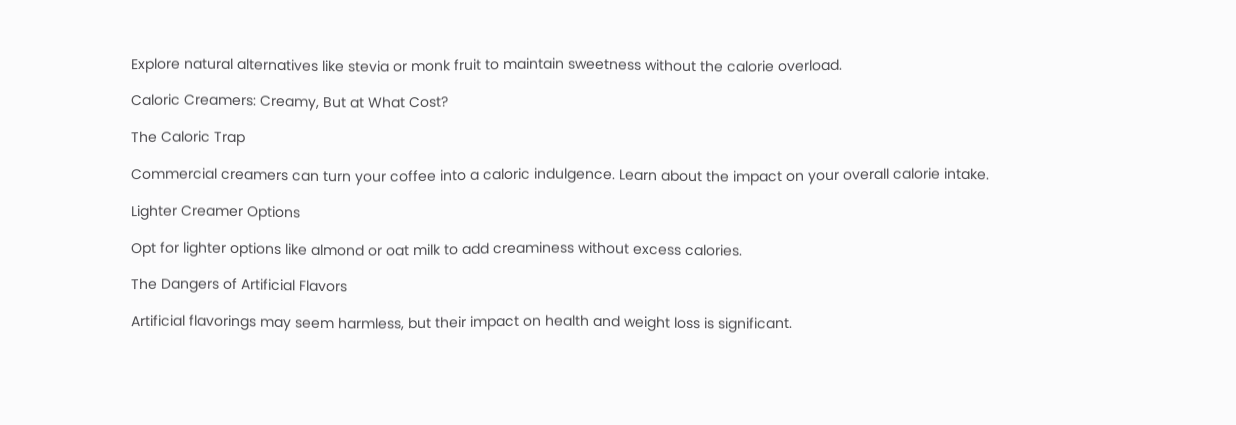Explore natural alternatives like stevia or monk fruit to maintain sweetness without the calorie overload.

Caloric Creamers: Creamy, But at What Cost?

The Caloric Trap

Commercial creamers can turn your coffee into a caloric indulgence. Learn about the impact on your overall calorie intake.

Lighter Creamer Options

Opt for lighter options like almond or oat milk to add creaminess without excess calories.

The Dangers of Artificial Flavors

Artificial flavorings may seem harmless, but their impact on health and weight loss is significant.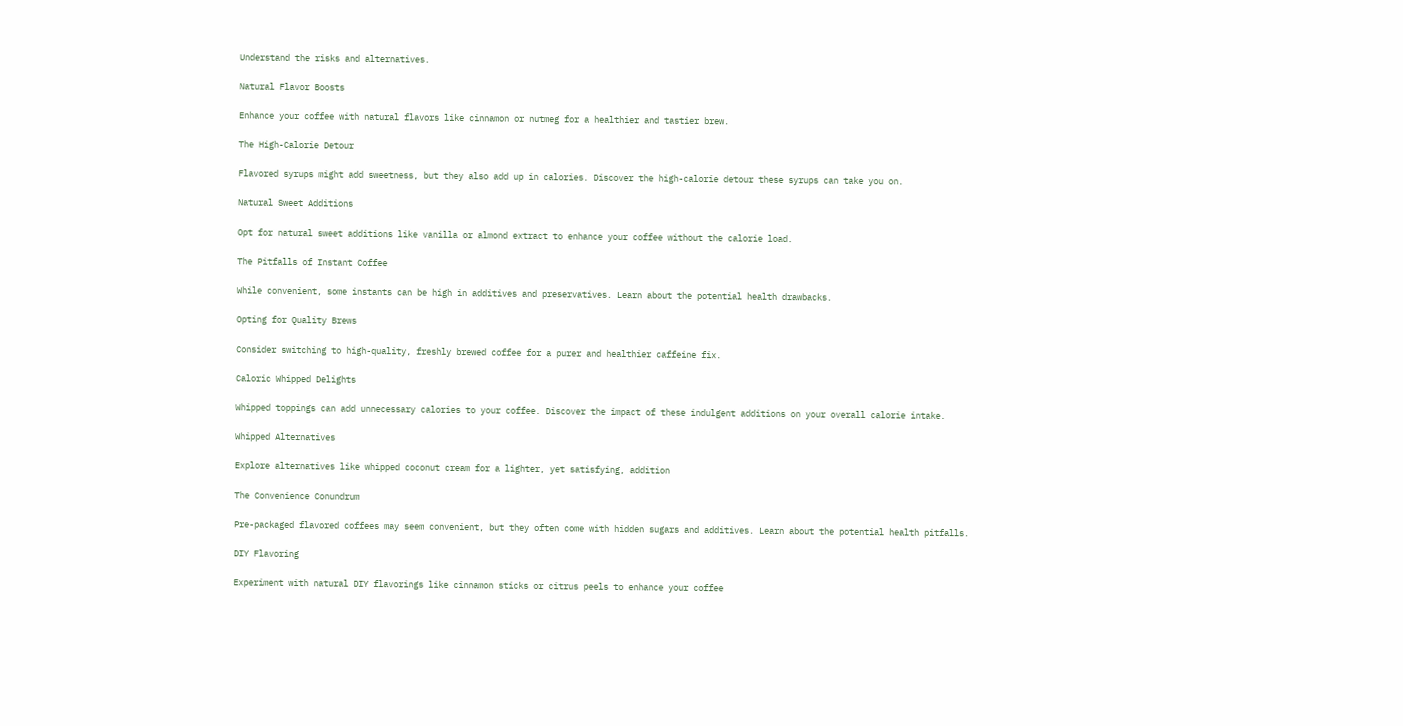Understand the risks and alternatives.

Natural Flavor Boosts

Enhance your coffee with natural flavors like cinnamon or nutmeg for a healthier and tastier brew.

The High-Calorie Detour

Flavored syrups might add sweetness, but they also add up in calories. Discover the high-calorie detour these syrups can take you on.

Natural Sweet Additions

Opt for natural sweet additions like vanilla or almond extract to enhance your coffee without the calorie load.

The Pitfalls of Instant Coffee

While convenient, some instants can be high in additives and preservatives. Learn about the potential health drawbacks.

Opting for Quality Brews

Consider switching to high-quality, freshly brewed coffee for a purer and healthier caffeine fix.

Caloric Whipped Delights

Whipped toppings can add unnecessary calories to your coffee. Discover the impact of these indulgent additions on your overall calorie intake.

Whipped Alternatives

Explore alternatives like whipped coconut cream for a lighter, yet satisfying, addition

The Convenience Conundrum

Pre-packaged flavored coffees may seem convenient, but they often come with hidden sugars and additives. Learn about the potential health pitfalls.

DIY Flavoring

Experiment with natural DIY flavorings like cinnamon sticks or citrus peels to enhance your coffee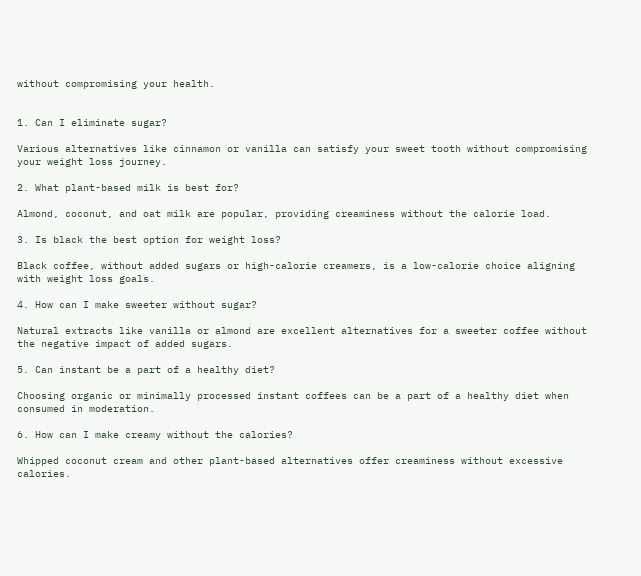without compromising your health.


1. Can I eliminate sugar?

Various alternatives like cinnamon or vanilla can satisfy your sweet tooth without compromising your weight loss journey.

2. What plant-based milk is best for?

Almond, coconut, and oat milk are popular, providing creaminess without the calorie load.

3. Is black the best option for weight loss?

Black coffee, without added sugars or high-calorie creamers, is a low-calorie choice aligning with weight loss goals.

4. How can I make sweeter without sugar?

Natural extracts like vanilla or almond are excellent alternatives for a sweeter coffee without the negative impact of added sugars.

5. Can instant be a part of a healthy diet?

Choosing organic or minimally processed instant coffees can be a part of a healthy diet when consumed in moderation.

6. How can I make creamy without the calories?

Whipped coconut cream and other plant-based alternatives offer creaminess without excessive calories.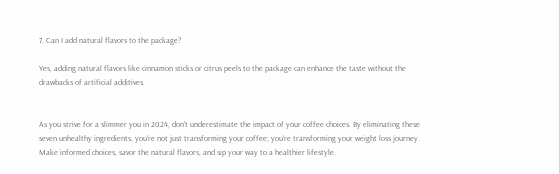7. Can I add natural flavors to the package?

Yes, adding natural flavors like cinnamon sticks or citrus peels to the package can enhance the taste without the drawbacks of artificial additives.


As you strive for a slimmer you in 2024, don’t underestimate the impact of your coffee choices. By eliminating these seven unhealthy ingredients, you’re not just transforming your coffee; you’re transforming your weight loss journey. Make informed choices, savor the natural flavors, and sip your way to a healthier lifestyle.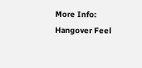More Info: Hangover Feel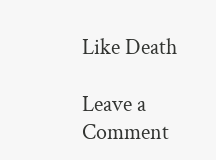Like Death

Leave a Comment